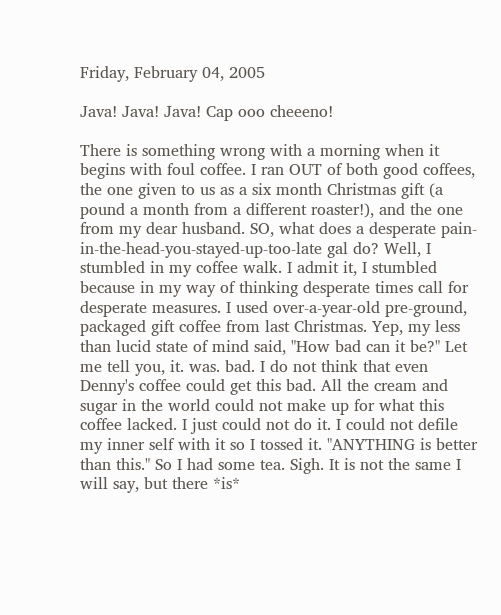Friday, February 04, 2005

Java! Java! Java! Cap ooo cheeeno!

There is something wrong with a morning when it begins with foul coffee. I ran OUT of both good coffees, the one given to us as a six month Christmas gift (a pound a month from a different roaster!), and the one from my dear husband. SO, what does a desperate pain-in-the-head-you-stayed-up-too-late gal do? Well, I stumbled in my coffee walk. I admit it, I stumbled because in my way of thinking desperate times call for desperate measures. I used over-a-year-old pre-ground, packaged gift coffee from last Christmas. Yep, my less than lucid state of mind said, "How bad can it be?" Let me tell you, it. was. bad. I do not think that even Denny's coffee could get this bad. All the cream and sugar in the world could not make up for what this coffee lacked. I just could not do it. I could not defile my inner self with it so I tossed it. "ANYTHING is better than this." So I had some tea. Sigh. It is not the same I will say, but there *is*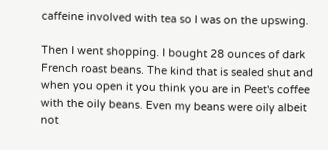caffeine involved with tea so I was on the upswing.

Then I went shopping. I bought 28 ounces of dark French roast beans. The kind that is sealed shut and when you open it you think you are in Peet's coffee with the oily beans. Even my beans were oily albeit not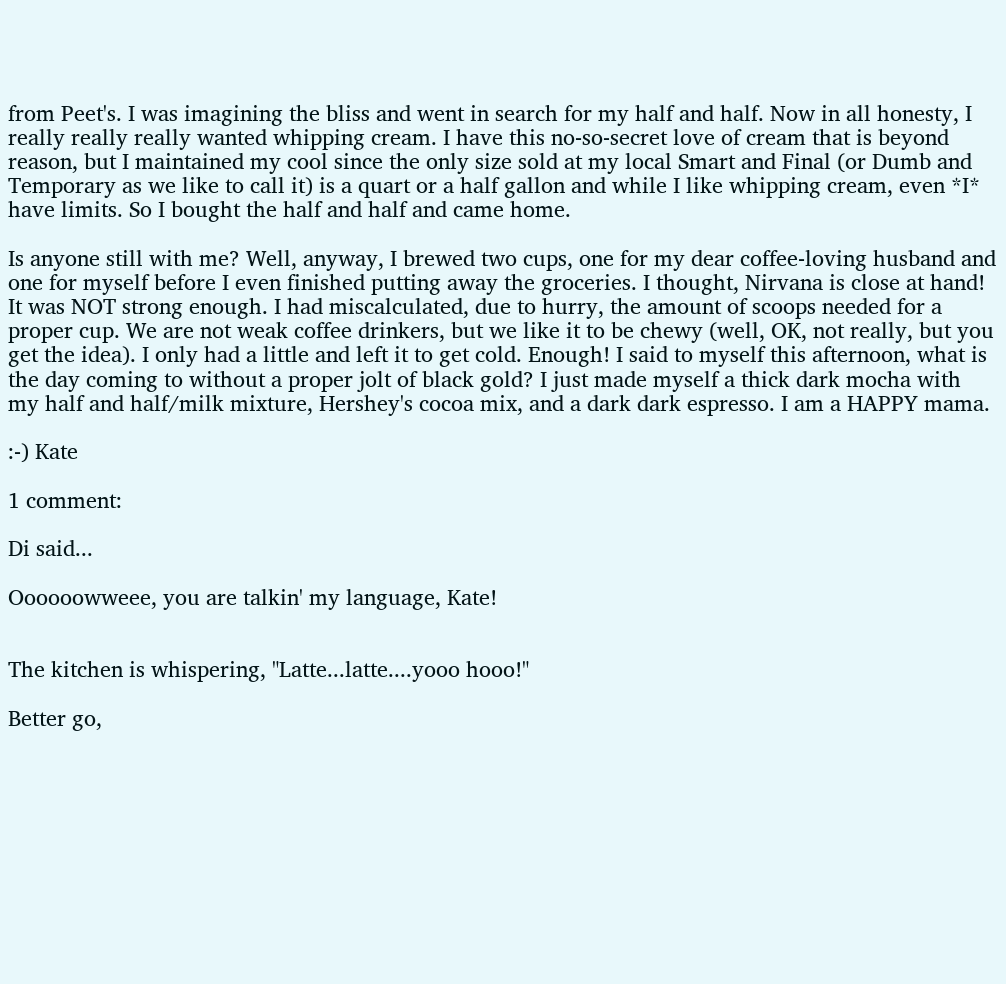from Peet's. I was imagining the bliss and went in search for my half and half. Now in all honesty, I really really really wanted whipping cream. I have this no-so-secret love of cream that is beyond reason, but I maintained my cool since the only size sold at my local Smart and Final (or Dumb and Temporary as we like to call it) is a quart or a half gallon and while I like whipping cream, even *I* have limits. So I bought the half and half and came home.

Is anyone still with me? Well, anyway, I brewed two cups, one for my dear coffee-loving husband and one for myself before I even finished putting away the groceries. I thought, Nirvana is close at hand! It was NOT strong enough. I had miscalculated, due to hurry, the amount of scoops needed for a proper cup. We are not weak coffee drinkers, but we like it to be chewy (well, OK, not really, but you get the idea). I only had a little and left it to get cold. Enough! I said to myself this afternoon, what is the day coming to without a proper jolt of black gold? I just made myself a thick dark mocha with my half and half/milk mixture, Hershey's cocoa mix, and a dark dark espresso. I am a HAPPY mama.

:-) Kate

1 comment:

Di said...

Oooooowweee, you are talkin' my language, Kate!


The kitchen is whispering, "Latte...latte....yooo hooo!"

Better go,